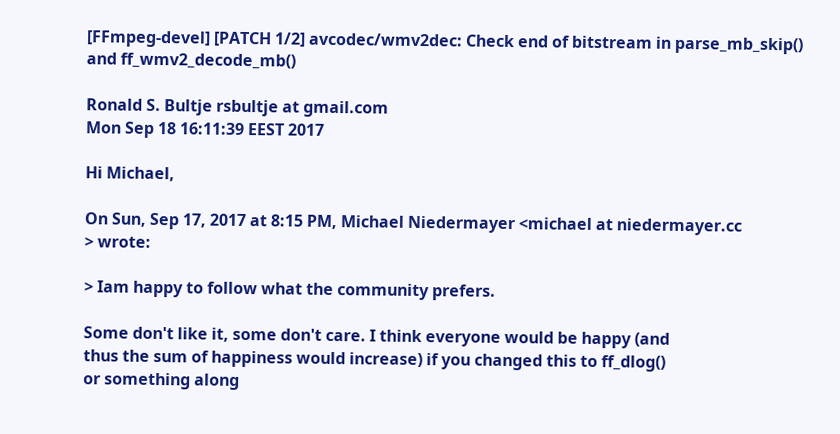[FFmpeg-devel] [PATCH 1/2] avcodec/wmv2dec: Check end of bitstream in parse_mb_skip() and ff_wmv2_decode_mb()

Ronald S. Bultje rsbultje at gmail.com
Mon Sep 18 16:11:39 EEST 2017

Hi Michael,

On Sun, Sep 17, 2017 at 8:15 PM, Michael Niedermayer <michael at niedermayer.cc
> wrote:

> Iam happy to follow what the community prefers.

Some don't like it, some don't care. I think everyone would be happy (and
thus the sum of happiness would increase) if you changed this to ff_dlog()
or something along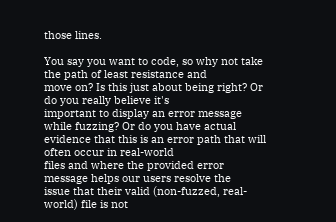those lines.

You say you want to code, so why not take the path of least resistance and
move on? Is this just about being right? Or do you really believe it's
important to display an error message while fuzzing? Or do you have actual
evidence that this is an error path that will often occur in real-world
files and where the provided error message helps our users resolve the
issue that their valid (non-fuzzed, real-world) file is not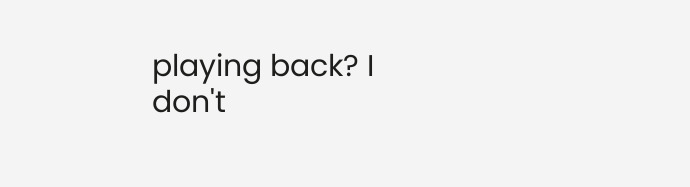playing back? I
don't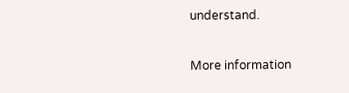understand.


More information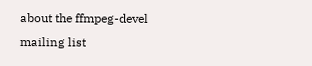about the ffmpeg-devel mailing list